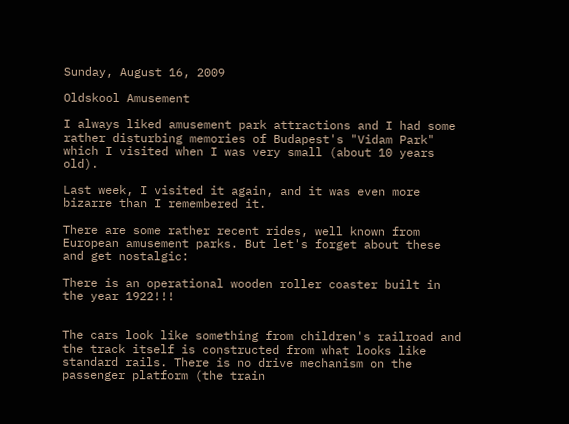Sunday, August 16, 2009

Oldskool Amusement

I always liked amusement park attractions and I had some rather disturbing memories of Budapest's "Vidam Park" which I visited when I was very small (about 10 years old).

Last week, I visited it again, and it was even more bizarre than I remembered it.

There are some rather recent rides, well known from European amusement parks. But let's forget about these and get nostalgic:

There is an operational wooden roller coaster built in the year 1922!!!


The cars look like something from children's railroad and the track itself is constructed from what looks like standard rails. There is no drive mechanism on the passenger platform (the train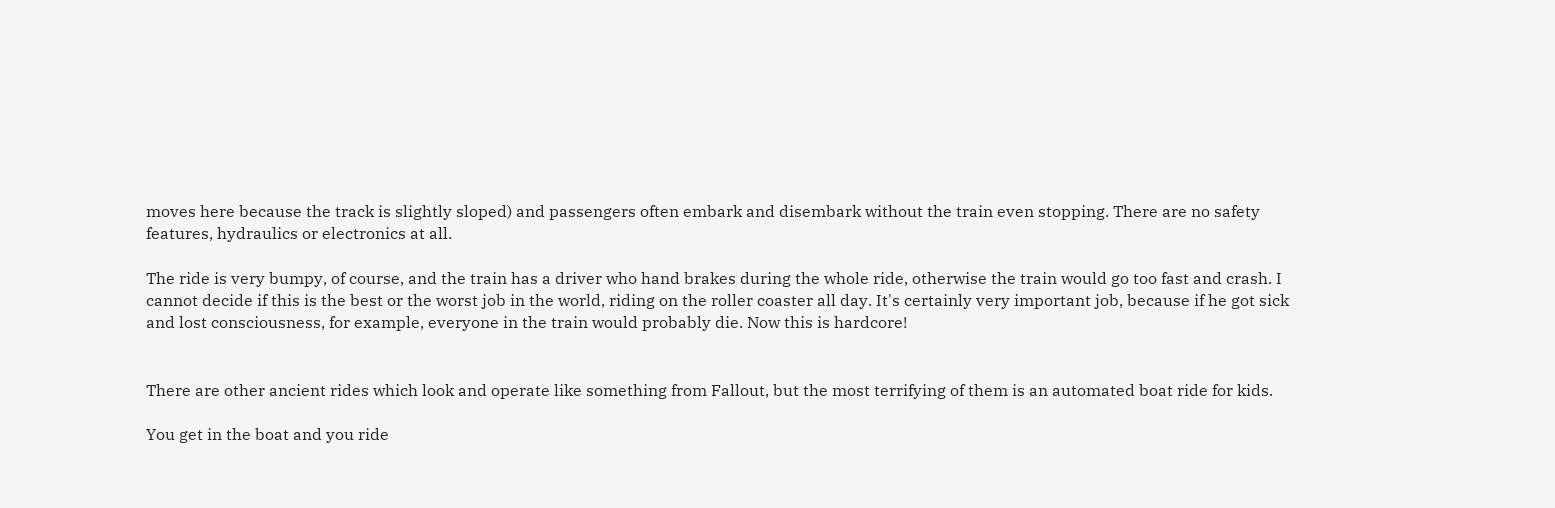moves here because the track is slightly sloped) and passengers often embark and disembark without the train even stopping. There are no safety features, hydraulics or electronics at all.

The ride is very bumpy, of course, and the train has a driver who hand brakes during the whole ride, otherwise the train would go too fast and crash. I cannot decide if this is the best or the worst job in the world, riding on the roller coaster all day. It's certainly very important job, because if he got sick and lost consciousness, for example, everyone in the train would probably die. Now this is hardcore!


There are other ancient rides which look and operate like something from Fallout, but the most terrifying of them is an automated boat ride for kids.

You get in the boat and you ride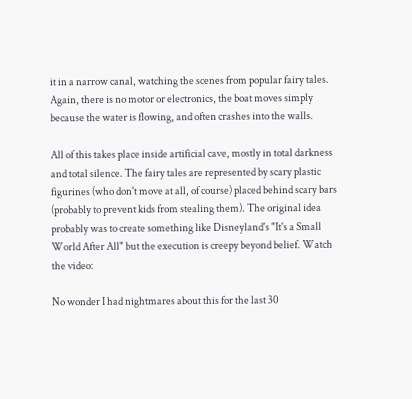it in a narrow canal, watching the scenes from popular fairy tales. Again, there is no motor or electronics, the boat moves simply because the water is flowing, and often crashes into the walls.

All of this takes place inside artificial cave, mostly in total darkness and total silence. The fairy tales are represented by scary plastic figurines (who don't move at all, of course) placed behind scary bars (probably to prevent kids from stealing them). The original idea probably was to create something like Disneyland's "It's a Small World After All" but the execution is creepy beyond belief. Watch the video:

No wonder I had nightmares about this for the last 30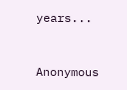years...


Anonymous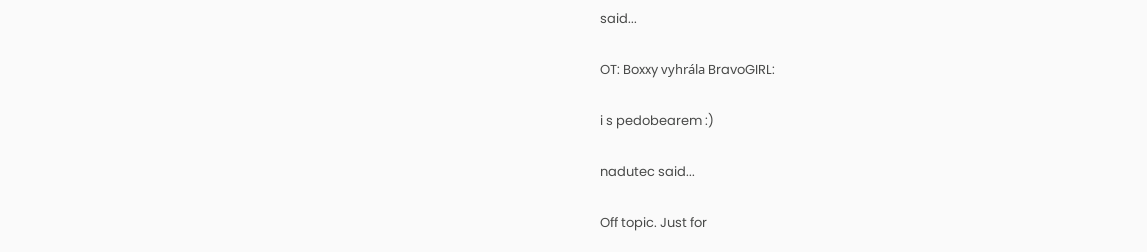said...

OT: Boxxy vyhrála BravoGIRL:

i s pedobearem :)

nadutec said...

Off topic. Just for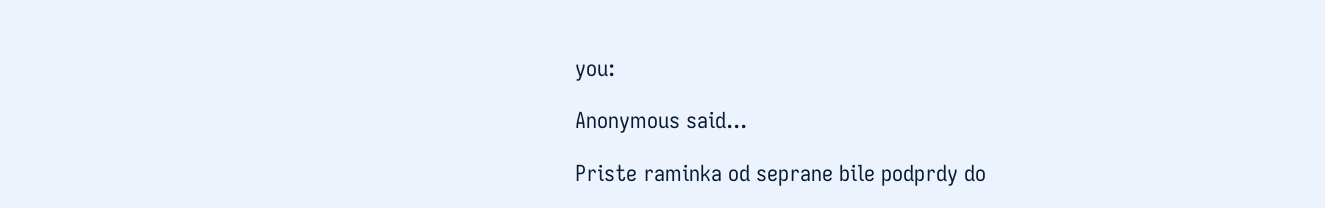you:

Anonymous said...

Priste raminka od seprane bile podprdy do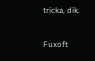tricka, dik.

Fuxoft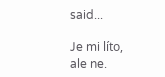said...

Je mi líto, ale ne.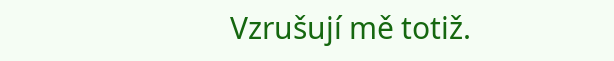Vzrušují mě totiž.